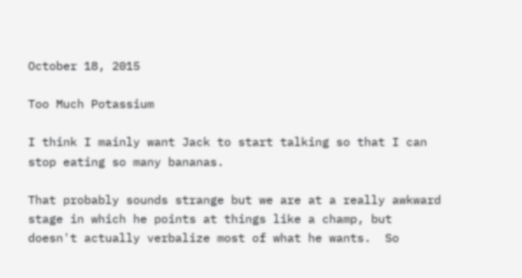October 18, 2015

Too Much Potassium

I think I mainly want Jack to start talking so that I can stop eating so many bananas.

That probably sounds strange but we are at a really awkward stage in which he points at things like a champ, but doesn't actually verbalize most of what he wants.  So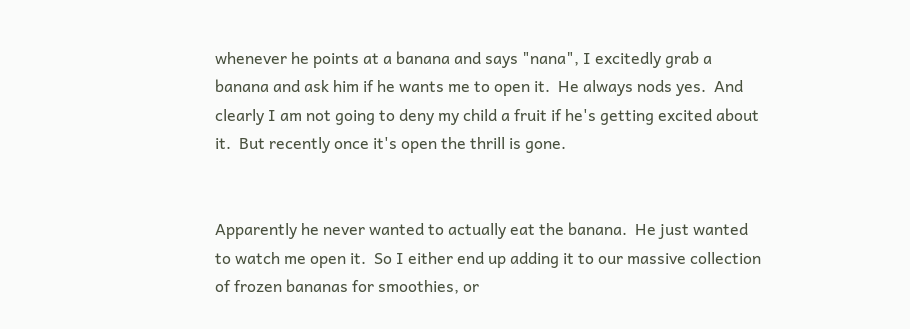whenever he points at a banana and says "nana", I excitedly grab a banana and ask him if he wants me to open it.  He always nods yes.  And clearly I am not going to deny my child a fruit if he's getting excited about it.  But recently once it's open the thrill is gone.


Apparently he never wanted to actually eat the banana.  He just wanted to watch me open it.  So I either end up adding it to our massive collection of frozen bananas for smoothies, or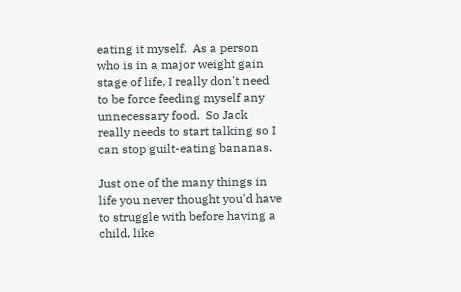eating it myself.  As a person who is in a major weight gain stage of life, I really don't need to be force feeding myself any unnecessary food.  So Jack really needs to start talking so I can stop guilt-eating bananas.

Just one of the many things in life you never thought you'd have to struggle with before having a child, like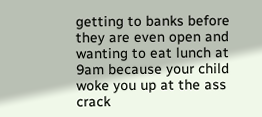getting to banks before they are even open and wanting to eat lunch at 9am because your child woke you up at the ass crack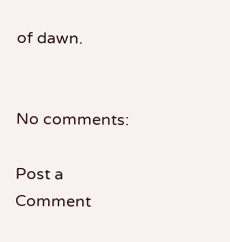of dawn.


No comments:

Post a Comment